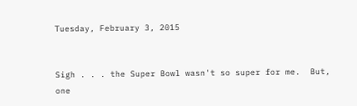Tuesday, February 3, 2015


Sigh . . . the Super Bowl wasn't so super for me.  But, one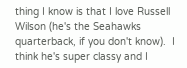thing I know is that I love Russell Wilson (he's the Seahawks quarterback, if you don't know).  I think he's super classy and I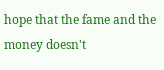hope that the fame and the money doesn't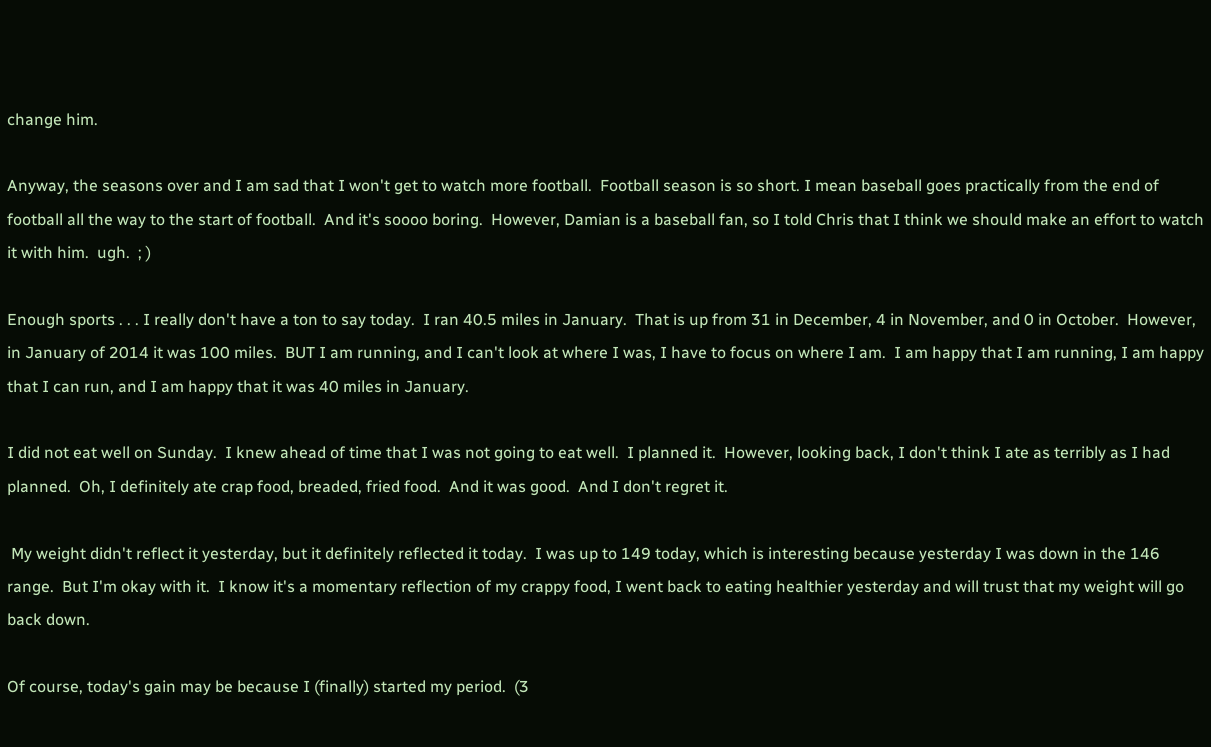change him.

Anyway, the seasons over and I am sad that I won't get to watch more football.  Football season is so short. I mean baseball goes practically from the end of football all the way to the start of football.  And it's soooo boring.  However, Damian is a baseball fan, so I told Chris that I think we should make an effort to watch it with him.  ugh.  ; )

Enough sports . . . I really don't have a ton to say today.  I ran 40.5 miles in January.  That is up from 31 in December, 4 in November, and 0 in October.  However, in January of 2014 it was 100 miles.  BUT I am running, and I can't look at where I was, I have to focus on where I am.  I am happy that I am running, I am happy that I can run, and I am happy that it was 40 miles in January.

I did not eat well on Sunday.  I knew ahead of time that I was not going to eat well.  I planned it.  However, looking back, I don't think I ate as terribly as I had planned.  Oh, I definitely ate crap food, breaded, fried food.  And it was good.  And I don't regret it.

 My weight didn't reflect it yesterday, but it definitely reflected it today.  I was up to 149 today, which is interesting because yesterday I was down in the 146 range.  But I'm okay with it.  I know it's a momentary reflection of my crappy food, I went back to eating healthier yesterday and will trust that my weight will go back down.

Of course, today's gain may be because I (finally) started my period.  (3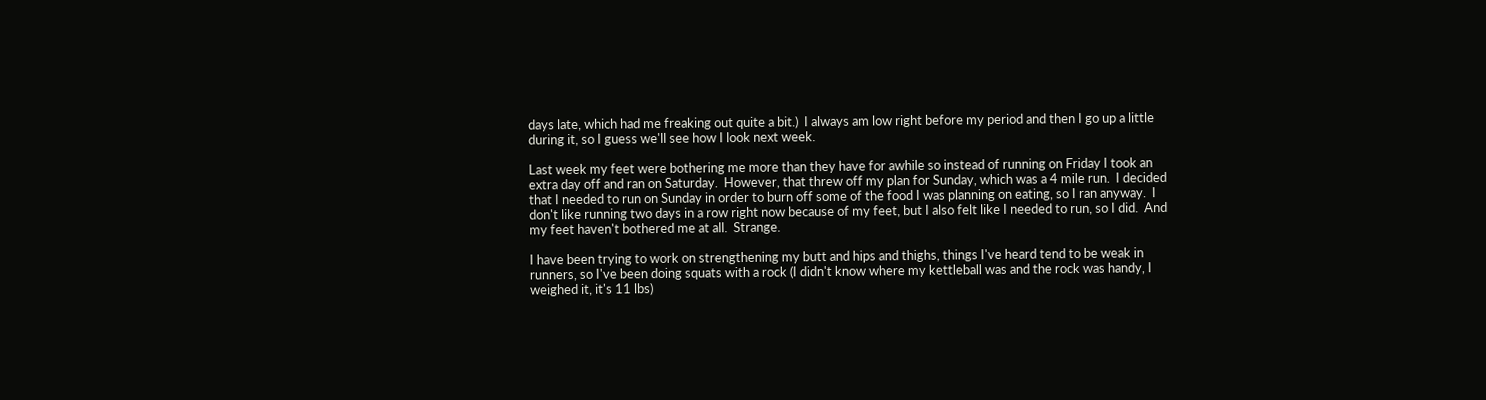days late, which had me freaking out quite a bit.)  I always am low right before my period and then I go up a little during it, so I guess we'll see how I look next week.

Last week my feet were bothering me more than they have for awhile so instead of running on Friday I took an extra day off and ran on Saturday.  However, that threw off my plan for Sunday, which was a 4 mile run.  I decided that I needed to run on Sunday in order to burn off some of the food I was planning on eating, so I ran anyway.  I don't like running two days in a row right now because of my feet, but I also felt like I needed to run, so I did.  And my feet haven't bothered me at all.  Strange.

I have been trying to work on strengthening my butt and hips and thighs, things I've heard tend to be weak in runners, so I've been doing squats with a rock (I didn't know where my kettleball was and the rock was handy, I weighed it, it's 11 lbs)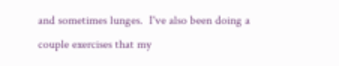and sometimes lunges.  I've also been doing a couple exercises that my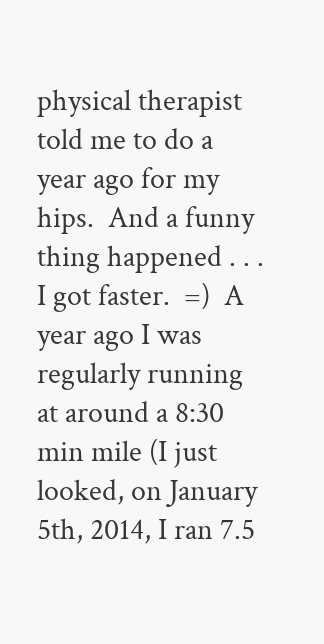physical therapist told me to do a year ago for my hips.  And a funny thing happened . . . I got faster.  =)  A year ago I was regularly running at around a 8:30 min mile (I just looked, on January 5th, 2014, I ran 7.5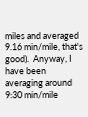miles and averaged 9.16 min/mile, that's good).  Anyway, I have been averaging around 9:30 min/mile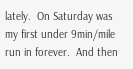lately.  On Saturday was my first under 9min/mile run in forever.  And then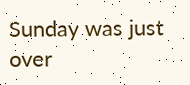Sunday was just over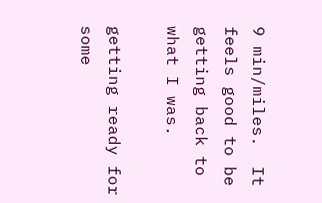9 min/miles.  It feels good to be getting back to what I was.

getting ready for some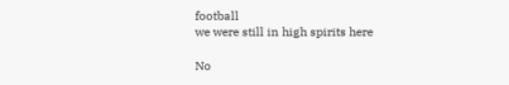football
we were still in high spirits here

No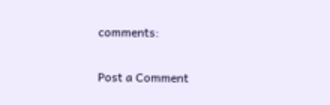comments:

Post a Comment